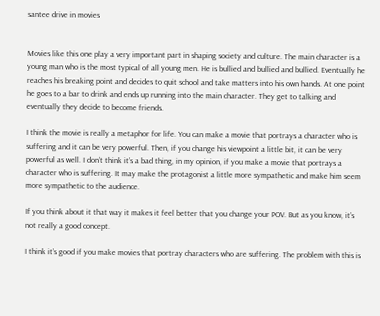santee drive in movies


Movies like this one play a very important part in shaping society and culture. The main character is a young man who is the most typical of all young men. He is bullied and bullied and bullied. Eventually he reaches his breaking point and decides to quit school and take matters into his own hands. At one point he goes to a bar to drink and ends up running into the main character. They get to talking and eventually they decide to become friends.

I think the movie is really a metaphor for life. You can make a movie that portrays a character who is suffering and it can be very powerful. Then, if you change his viewpoint a little bit, it can be very powerful as well. I don’t think it’s a bad thing, in my opinion, if you make a movie that portrays a character who is suffering. It may make the protagonist a little more sympathetic and make him seem more sympathetic to the audience.

If you think about it that way it makes it feel better that you change your POV. But as you know, it’s not really a good concept.

I think it’s good if you make movies that portray characters who are suffering. The problem with this is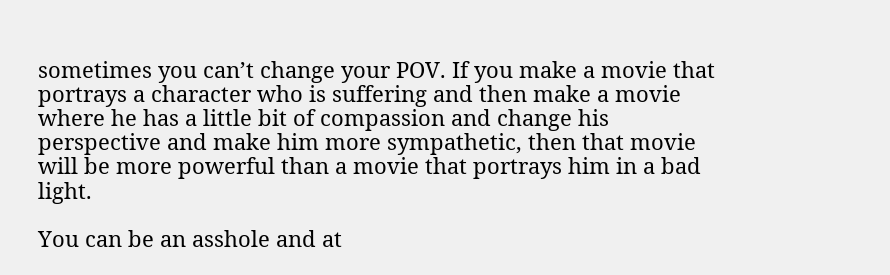sometimes you can’t change your POV. If you make a movie that portrays a character who is suffering and then make a movie where he has a little bit of compassion and change his perspective and make him more sympathetic, then that movie will be more powerful than a movie that portrays him in a bad light.

You can be an asshole and at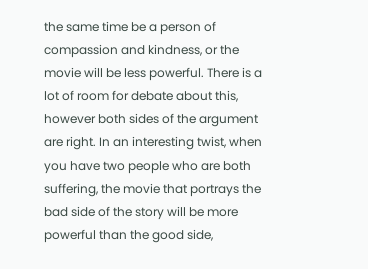the same time be a person of compassion and kindness, or the movie will be less powerful. There is a lot of room for debate about this, however both sides of the argument are right. In an interesting twist, when you have two people who are both suffering, the movie that portrays the bad side of the story will be more powerful than the good side,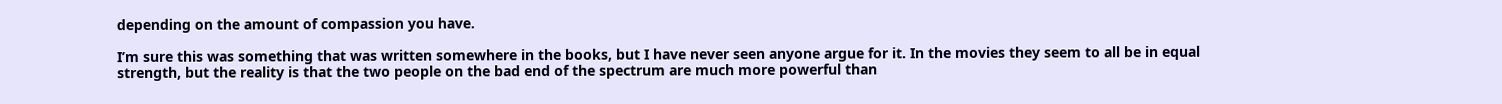depending on the amount of compassion you have.

I’m sure this was something that was written somewhere in the books, but I have never seen anyone argue for it. In the movies they seem to all be in equal strength, but the reality is that the two people on the bad end of the spectrum are much more powerful than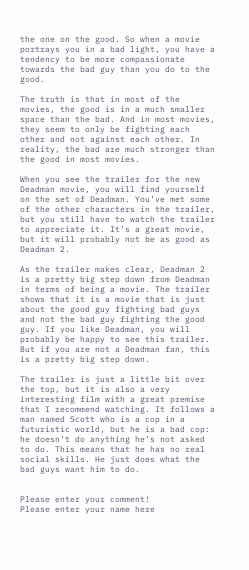the one on the good. So when a movie portrays you in a bad light, you have a tendency to be more compassionate towards the bad guy than you do to the good.

The truth is that in most of the movies, the good is in a much smaller space than the bad. And in most movies, they seem to only be fighting each other and not against each other. In reality, the bad are much stronger than the good in most movies.

When you see the trailer for the new Deadman movie, you will find yourself on the set of Deadman. You’ve met some of the other characters in the trailer, but you still have to watch the trailer to appreciate it. It’s a great movie, but it will probably not be as good as Deadman 2.

As the trailer makes clear, Deadman 2 is a pretty big step down from Deadman in terms of being a movie. The trailer shows that it is a movie that is just about the good guy fighting bad guys and not the bad guy fighting the good guy. If you like Deadman, you will probably be happy to see this trailer. But if you are not a Deadman fan, this is a pretty big step down.

The trailer is just a little bit over the top, but it is also a very interesting film with a great premise that I recommend watching. It follows a man named Scott who is a cop in a futuristic world, but he is a bad cop: he doesn’t do anything he’s not asked to do. This means that he has no real social skills. He just does what the bad guys want him to do.


Please enter your comment!
Please enter your name here